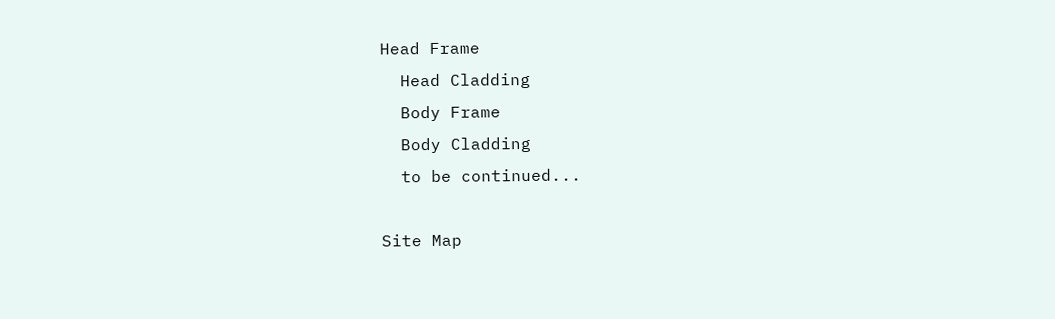Head Frame
  Head Cladding
  Body Frame
  Body Cladding
  to be continued...

Site Map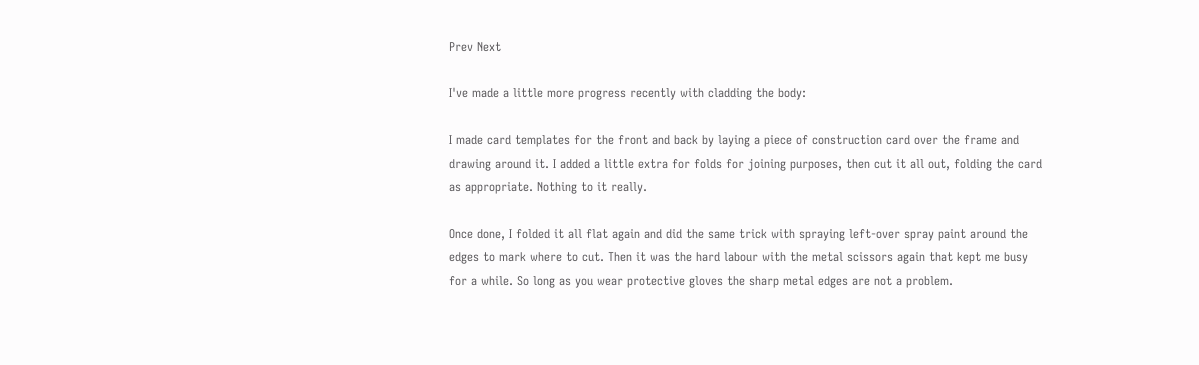Prev Next

I've made a little more progress recently with cladding the body:

I made card templates for the front and back by laying a piece of construction card over the frame and drawing around it. I added a little extra for folds for joining purposes, then cut it all out, folding the card as appropriate. Nothing to it really.

Once done, I folded it all flat again and did the same trick with spraying left-over spray paint around the edges to mark where to cut. Then it was the hard labour with the metal scissors again that kept me busy for a while. So long as you wear protective gloves the sharp metal edges are not a problem.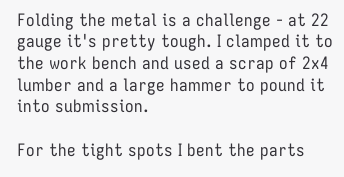Folding the metal is a challenge - at 22 gauge it's pretty tough. I clamped it to the work bench and used a scrap of 2x4 lumber and a large hammer to pound it into submission.

For the tight spots I bent the parts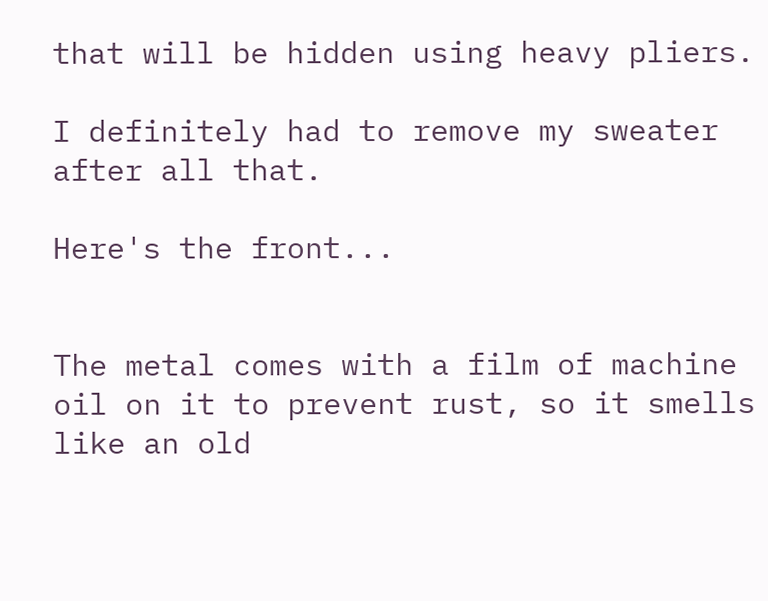that will be hidden using heavy pliers.

I definitely had to remove my sweater after all that.

Here's the front...


The metal comes with a film of machine oil on it to prevent rust, so it smells like an old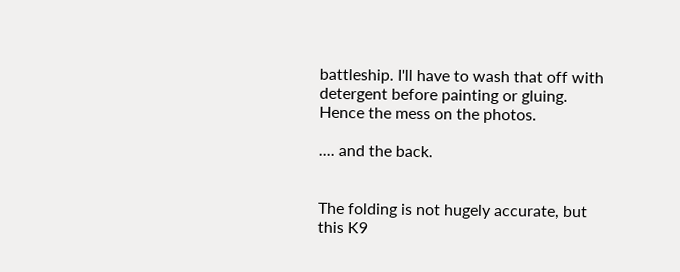battleship. I'll have to wash that off with detergent before painting or gluing. Hence the mess on the photos.

.... and the back.


The folding is not hugely accurate, but this K9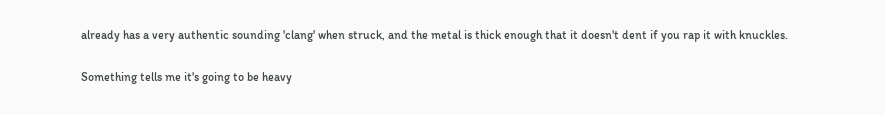already has a very authentic sounding 'clang' when struck, and the metal is thick enough that it doesn't dent if you rap it with knuckles.

Something tells me it's going to be heavy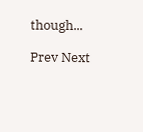though...

Prev Next